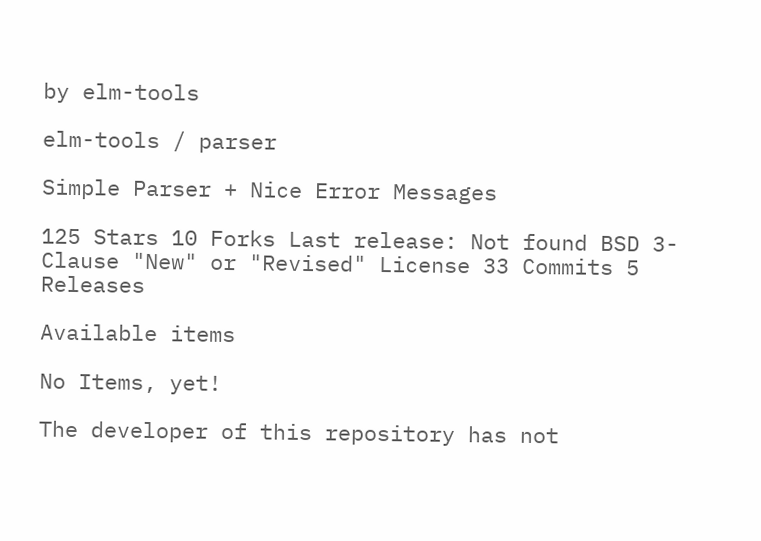by elm-tools

elm-tools / parser

Simple Parser + Nice Error Messages

125 Stars 10 Forks Last release: Not found BSD 3-Clause "New" or "Revised" License 33 Commits 5 Releases

Available items

No Items, yet!

The developer of this repository has not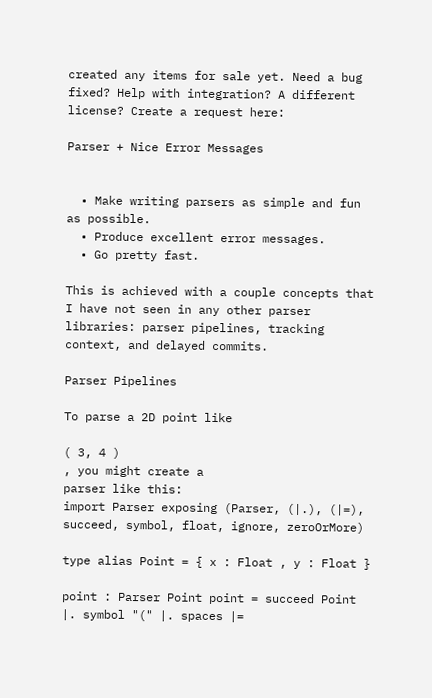created any items for sale yet. Need a bug fixed? Help with integration? A different license? Create a request here:

Parser + Nice Error Messages


  • Make writing parsers as simple and fun as possible.
  • Produce excellent error messages.
  • Go pretty fast.

This is achieved with a couple concepts that I have not seen in any other parser libraries: parser pipelines, tracking context, and delayed commits.

Parser Pipelines

To parse a 2D point like

( 3, 4 )
, you might create a
parser like this:
import Parser exposing (Parser, (|.), (|=), succeed, symbol, float, ignore, zeroOrMore)

type alias Point = { x : Float , y : Float }

point : Parser Point point = succeed Point |. symbol "(" |. spaces |=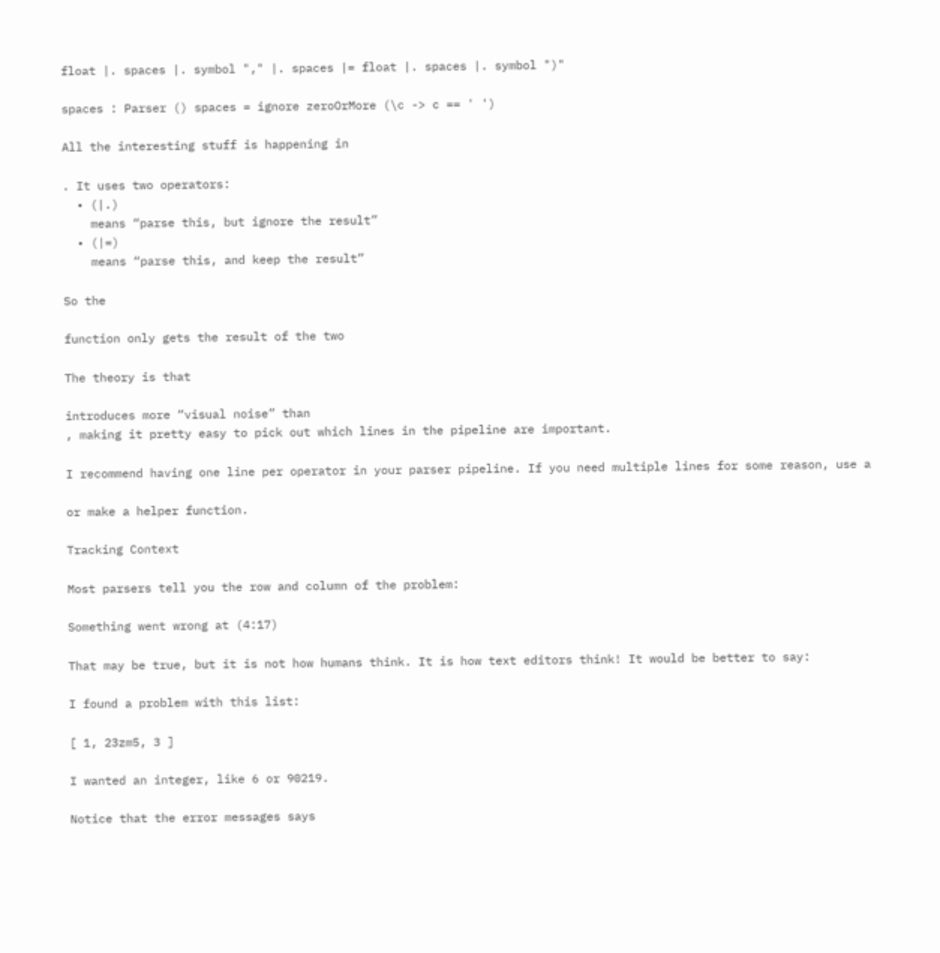float |. spaces |. symbol "," |. spaces |= float |. spaces |. symbol ")"

spaces : Parser () spaces = ignore zeroOrMore (\c -> c == ' ')

All the interesting stuff is happening in

. It uses two operators:
  • (|.)
    means “parse this, but ignore the result”
  • (|=)
    means “parse this, and keep the result”

So the

function only gets the result of the two

The theory is that

introduces more “visual noise” than
, making it pretty easy to pick out which lines in the pipeline are important.

I recommend having one line per operator in your parser pipeline. If you need multiple lines for some reason, use a

or make a helper function.

Tracking Context

Most parsers tell you the row and column of the problem:

Something went wrong at (4:17)

That may be true, but it is not how humans think. It is how text editors think! It would be better to say:

I found a problem with this list:

[ 1, 23zm5, 3 ]

I wanted an integer, like 6 or 90219.

Notice that the error messages says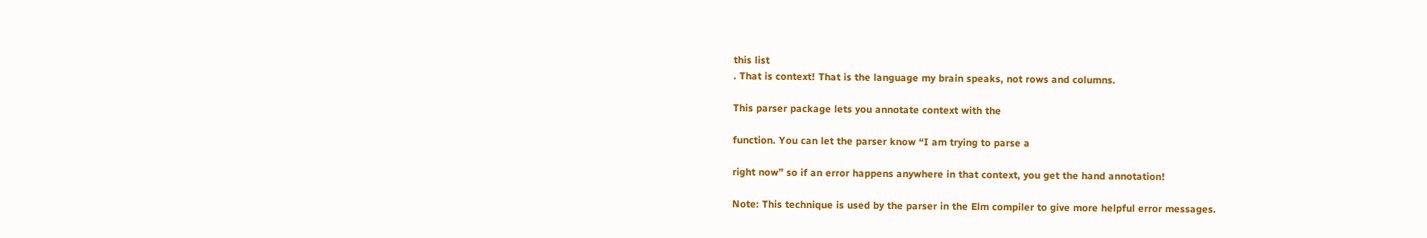this list
. That is context! That is the language my brain speaks, not rows and columns.

This parser package lets you annotate context with the

function. You can let the parser know “I am trying to parse a

right now” so if an error happens anywhere in that context, you get the hand annotation!

Note: This technique is used by the parser in the Elm compiler to give more helpful error messages.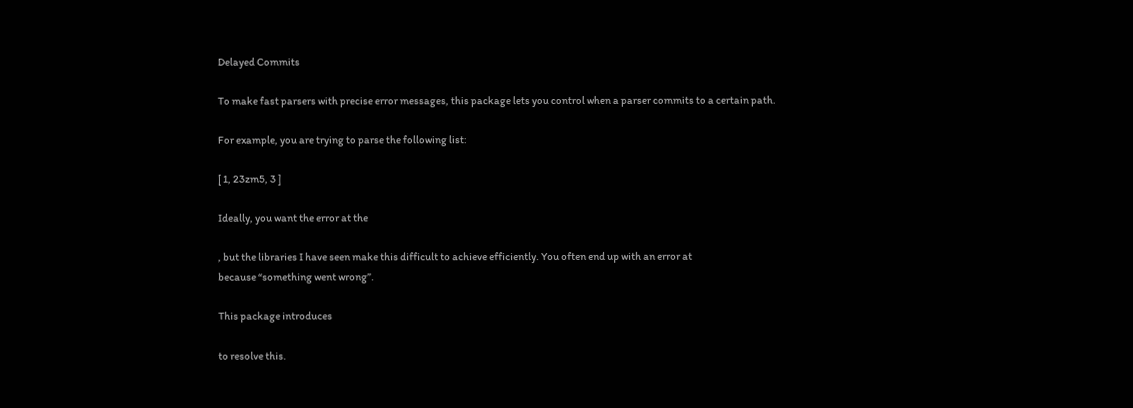Delayed Commits

To make fast parsers with precise error messages, this package lets you control when a parser commits to a certain path.

For example, you are trying to parse the following list:

[ 1, 23zm5, 3 ]

Ideally, you want the error at the

, but the libraries I have seen make this difficult to achieve efficiently. You often end up with an error at
because “something went wrong”.

This package introduces

to resolve this.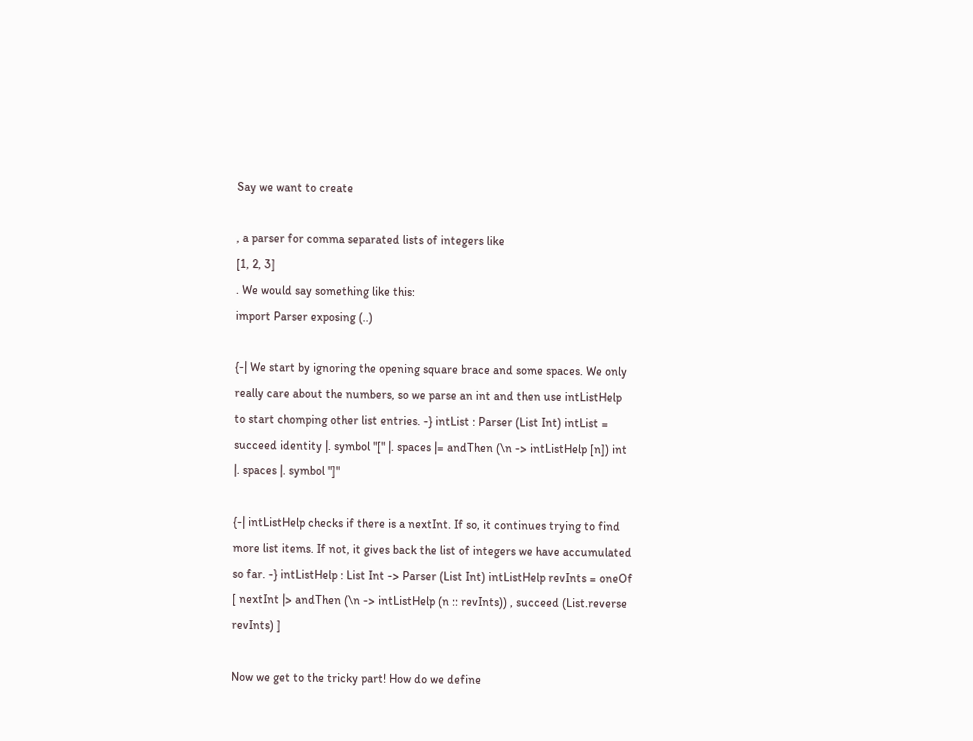Say we want to create

, a parser for comma separated lists of integers like
[1, 2, 3]
. We would say something like this:
import Parser exposing (..)

{-| We start by ignoring the opening square brace and some spaces. We only really care about the numbers, so we parse an int and then use intListHelp to start chomping other list entries. -} intList : Parser (List Int) intList = succeed identity |. symbol "[" |. spaces |= andThen (\n -> intListHelp [n]) int |. spaces |. symbol "]"

{-| intListHelp checks if there is a nextInt. If so, it continues trying to find more list items. If not, it gives back the list of integers we have accumulated so far. -} intListHelp : List Int -> Parser (List Int) intListHelp revInts = oneOf [ nextInt |> andThen (\n -> intListHelp (n :: revInts)) , succeed (List.reverse revInts) ]

Now we get to the tricky part! How do we define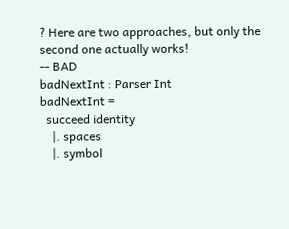? Here are two approaches, but only the second one actually works!
-- BAD
badNextInt : Parser Int
badNextInt =
  succeed identity
    |. spaces
    |. symbol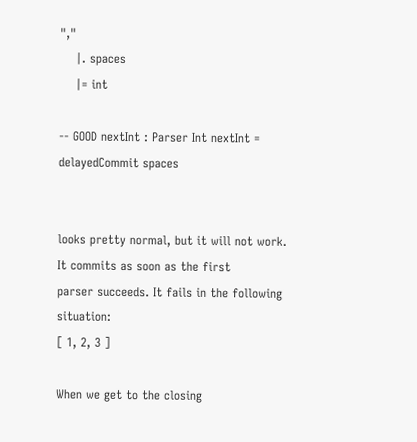","
    |. spaces
    |= int

-- GOOD nextInt : Parser Int nextInt = delayedCommit spaces


looks pretty normal, but it will not work. It commits as soon as the first
parser succeeds. It fails in the following situation:
[ 1, 2, 3 ]

When we get to the closing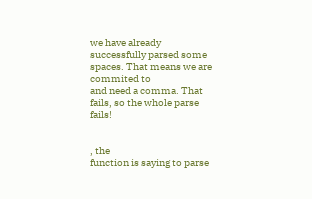we have already successfully parsed some spaces. That means we are commited to
and need a comma. That fails, so the whole parse fails!


, the
function is saying to parse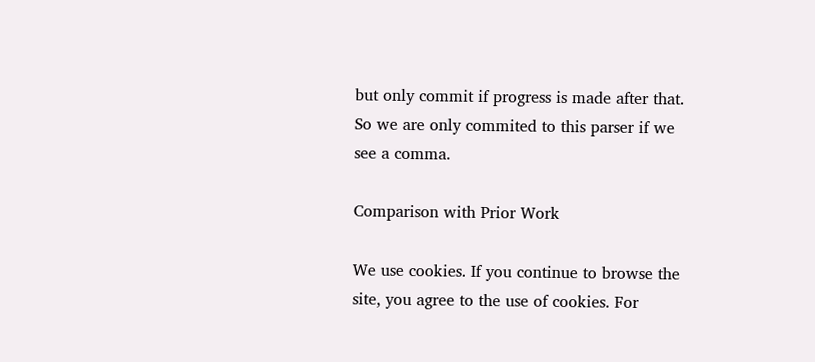but only commit if progress is made after that. So we are only commited to this parser if we see a comma.

Comparison with Prior Work

We use cookies. If you continue to browse the site, you agree to the use of cookies. For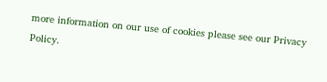more information on our use of cookies please see our Privacy Policy.